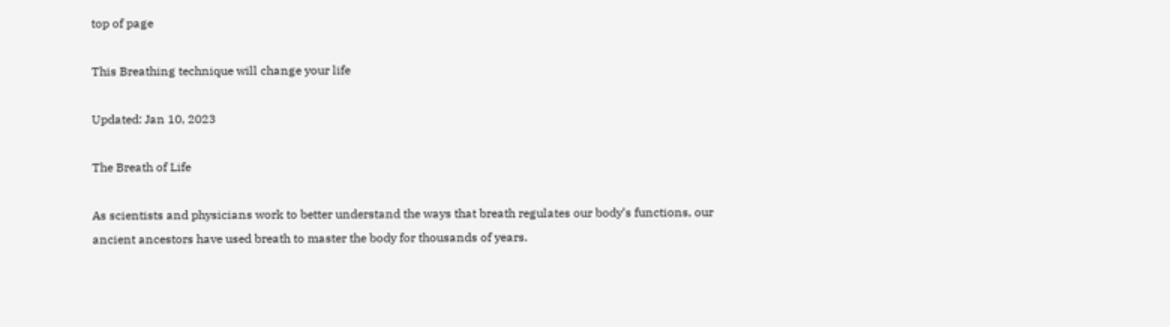top of page

This Breathing technique will change your life

Updated: Jan 10, 2023

The Breath of Life

As scientists and physicians work to better understand the ways that breath regulates our body’s functions, our ancient ancestors have used breath to master the body for thousands of years.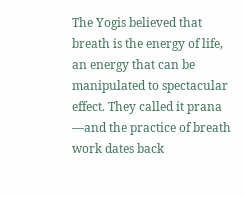The Yogis believed that breath is the energy of life, an energy that can be manipulated to spectacular effect. They called it prana —and the practice of breath work dates back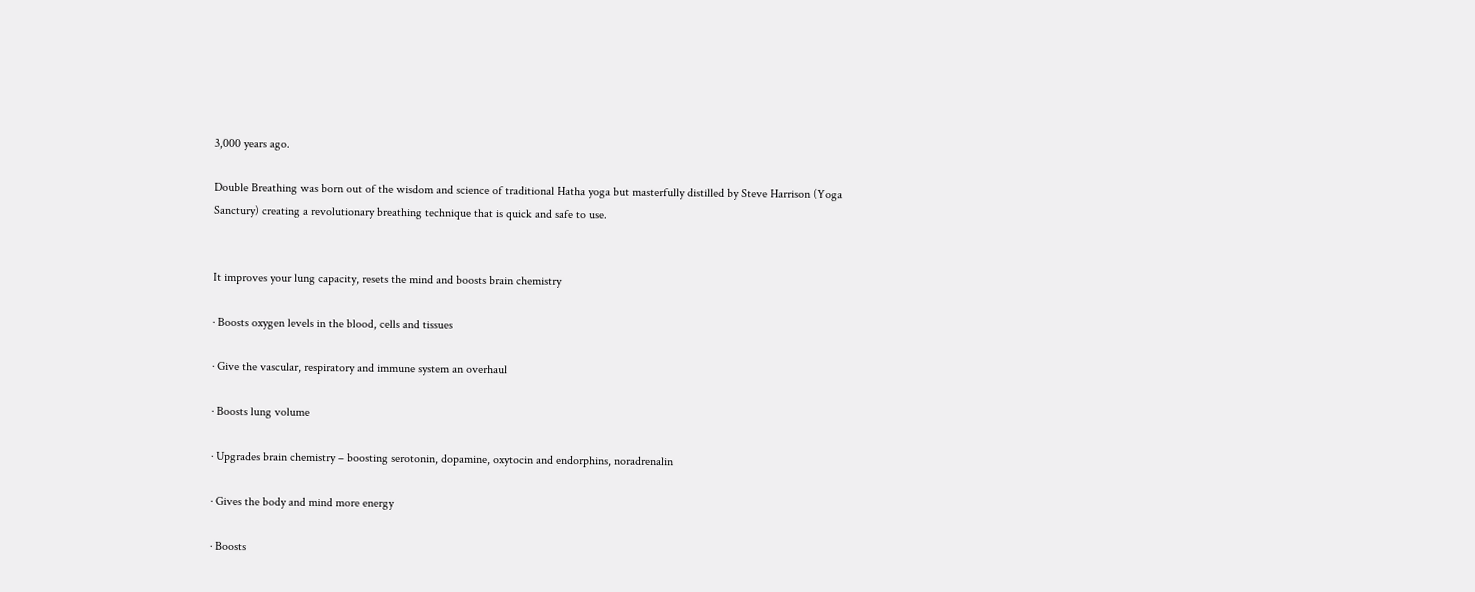3,000 years ago.

Double Breathing was born out of the wisdom and science of traditional Hatha yoga but masterfully distilled by Steve Harrison (Yoga Sanctury) creating a revolutionary breathing technique that is quick and safe to use.


It improves your lung capacity, resets the mind and boosts brain chemistry

· Boosts oxygen levels in the blood, cells and tissues

· Give the vascular, respiratory and immune system an overhaul

· Boosts lung volume

· Upgrades brain chemistry – boosting serotonin, dopamine, oxytocin and endorphins, noradrenalin

· Gives the body and mind more energy

· Boosts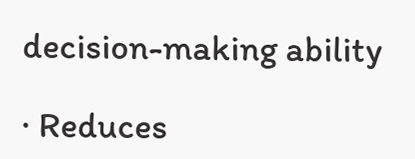decision-making ability

· Reduces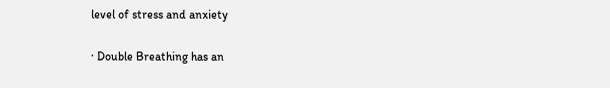level of stress and anxiety

· Double Breathing has an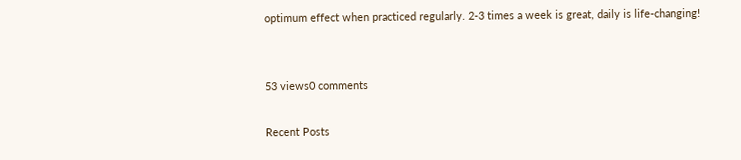optimum effect when practiced regularly. 2-3 times a week is great, daily is life-changing!


53 views0 comments

Recent Posts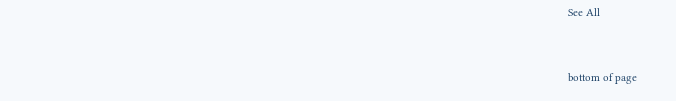See All


bottom of page